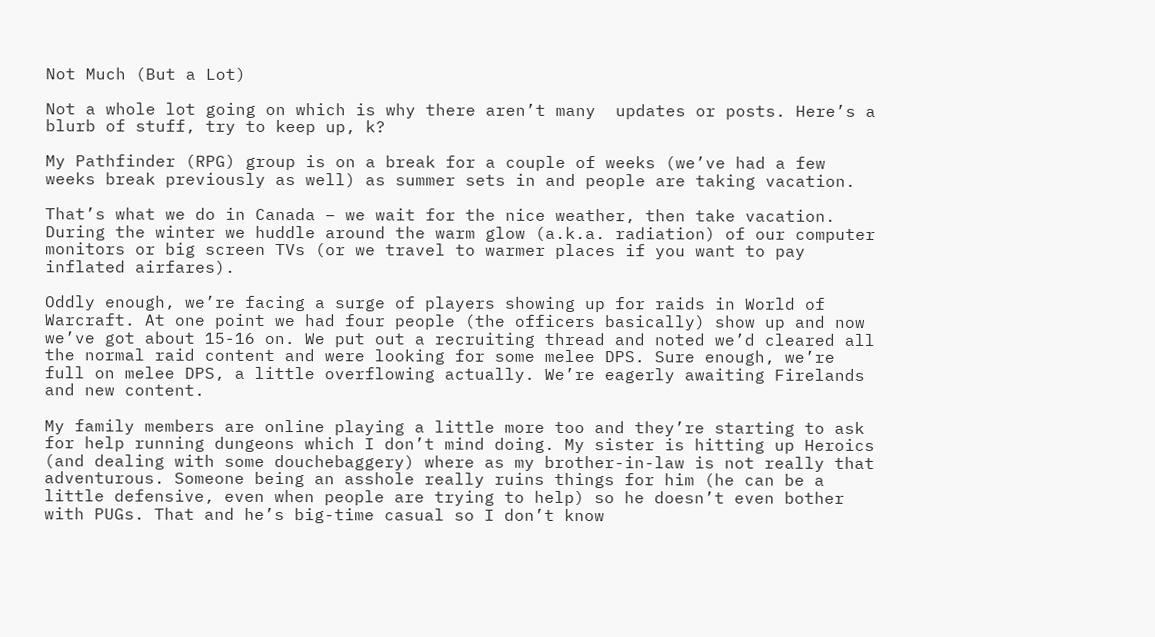Not Much (But a Lot)

Not a whole lot going on which is why there aren’t many  updates or posts. Here’s a blurb of stuff, try to keep up, k?

My Pathfinder (RPG) group is on a break for a couple of weeks (we’ve had a few weeks break previously as well) as summer sets in and people are taking vacation.

That’s what we do in Canada – we wait for the nice weather, then take vacation. During the winter we huddle around the warm glow (a.k.a. radiation) of our computer monitors or big screen TVs (or we travel to warmer places if you want to pay inflated airfares).

Oddly enough, we’re facing a surge of players showing up for raids in World of Warcraft. At one point we had four people (the officers basically) show up and now we’ve got about 15-16 on. We put out a recruiting thread and noted we’d cleared all the normal raid content and were looking for some melee DPS. Sure enough, we’re full on melee DPS, a little overflowing actually. We’re eagerly awaiting Firelands and new content.

My family members are online playing a little more too and they’re starting to ask for help running dungeons which I don’t mind doing. My sister is hitting up Heroics (and dealing with some douchebaggery) where as my brother-in-law is not really that adventurous. Someone being an asshole really ruins things for him (he can be a little defensive, even when people are trying to help) so he doesn’t even bother with PUGs. That and he’s big-time casual so I don’t know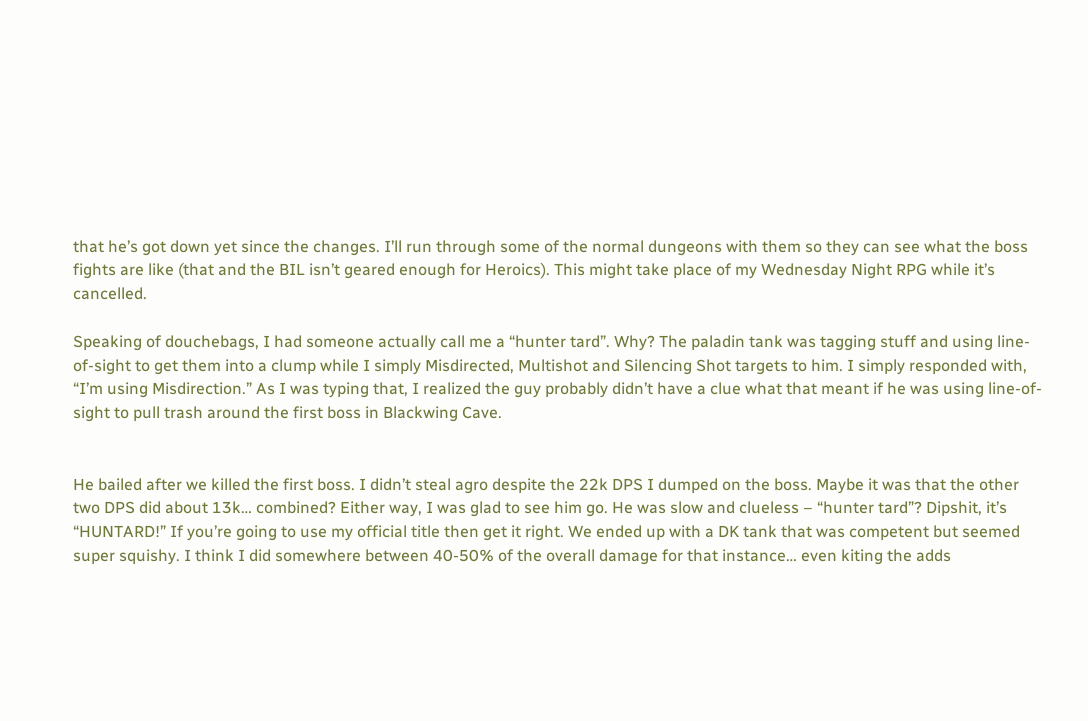that he’s got down yet since the changes. I’ll run through some of the normal dungeons with them so they can see what the boss fights are like (that and the BIL isn’t geared enough for Heroics). This might take place of my Wednesday Night RPG while it’s cancelled.

Speaking of douchebags, I had someone actually call me a “hunter tard”. Why? The paladin tank was tagging stuff and using line-of-sight to get them into a clump while I simply Misdirected, Multishot and Silencing Shot targets to him. I simply responded with, “I’m using Misdirection.” As I was typing that, I realized the guy probably didn’t have a clue what that meant if he was using line-of-sight to pull trash around the first boss in Blackwing Cave.


He bailed after we killed the first boss. I didn’t steal agro despite the 22k DPS I dumped on the boss. Maybe it was that the other two DPS did about 13k… combined? Either way, I was glad to see him go. He was slow and clueless – “hunter tard”? Dipshit, it’s “HUNTARD!” If you’re going to use my official title then get it right. We ended up with a DK tank that was competent but seemed super squishy. I think I did somewhere between 40-50% of the overall damage for that instance… even kiting the adds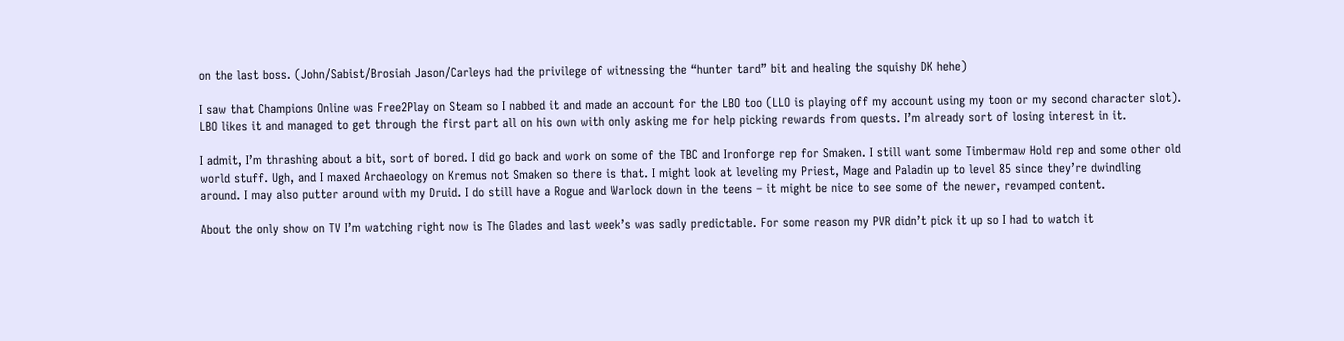on the last boss. (John/Sabist/Brosiah Jason/Carleys had the privilege of witnessing the “hunter tard” bit and healing the squishy DK hehe)

I saw that Champions Online was Free2Play on Steam so I nabbed it and made an account for the LBO too (LLO is playing off my account using my toon or my second character slot). LBO likes it and managed to get through the first part all on his own with only asking me for help picking rewards from quests. I’m already sort of losing interest in it.

I admit, I’m thrashing about a bit, sort of bored. I did go back and work on some of the TBC and Ironforge rep for Smaken. I still want some Timbermaw Hold rep and some other old world stuff. Ugh, and I maxed Archaeology on Kremus not Smaken so there is that. I might look at leveling my Priest, Mage and Paladin up to level 85 since they’re dwindling around. I may also putter around with my Druid. I do still have a Rogue and Warlock down in the teens – it might be nice to see some of the newer, revamped content.

About the only show on TV I’m watching right now is The Glades and last week’s was sadly predictable. For some reason my PVR didn’t pick it up so I had to watch it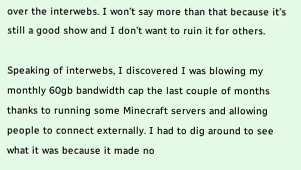over the interwebs. I won’t say more than that because it’s still a good show and I don’t want to ruin it for others.

Speaking of interwebs, I discovered I was blowing my monthly 60gb bandwidth cap the last couple of months thanks to running some Minecraft servers and allowing people to connect externally. I had to dig around to see what it was because it made no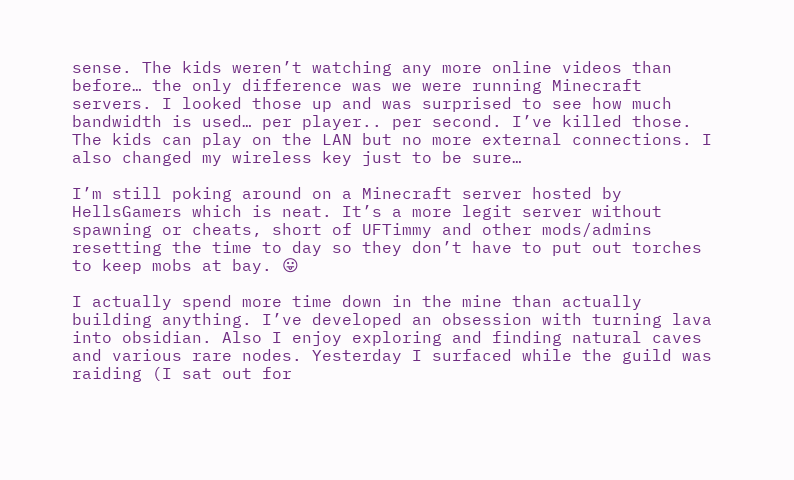sense. The kids weren’t watching any more online videos than before… the only difference was we were running Minecraft servers. I looked those up and was surprised to see how much bandwidth is used… per player.. per second. I’ve killed those. The kids can play on the LAN but no more external connections. I also changed my wireless key just to be sure…

I’m still poking around on a Minecraft server hosted by HellsGamers which is neat. It’s a more legit server without spawning or cheats, short of UFTimmy and other mods/admins resetting the time to day so they don’t have to put out torches to keep mobs at bay. 😛

I actually spend more time down in the mine than actually building anything. I’ve developed an obsession with turning lava into obsidian. Also I enjoy exploring and finding natural caves and various rare nodes. Yesterday I surfaced while the guild was raiding (I sat out for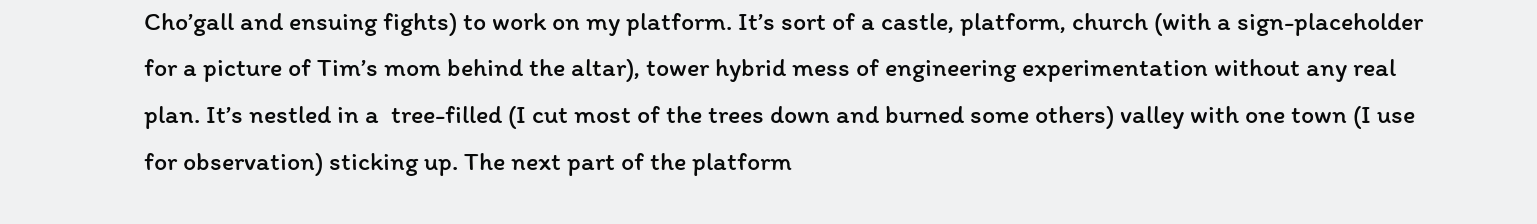Cho’gall and ensuing fights) to work on my platform. It’s sort of a castle, platform, church (with a sign-placeholder for a picture of Tim’s mom behind the altar), tower hybrid mess of engineering experimentation without any real plan. It’s nestled in a  tree-filled (I cut most of the trees down and burned some others) valley with one town (I use for observation) sticking up. The next part of the platform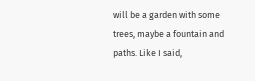will be a garden with some trees, maybe a fountain and paths. Like I said,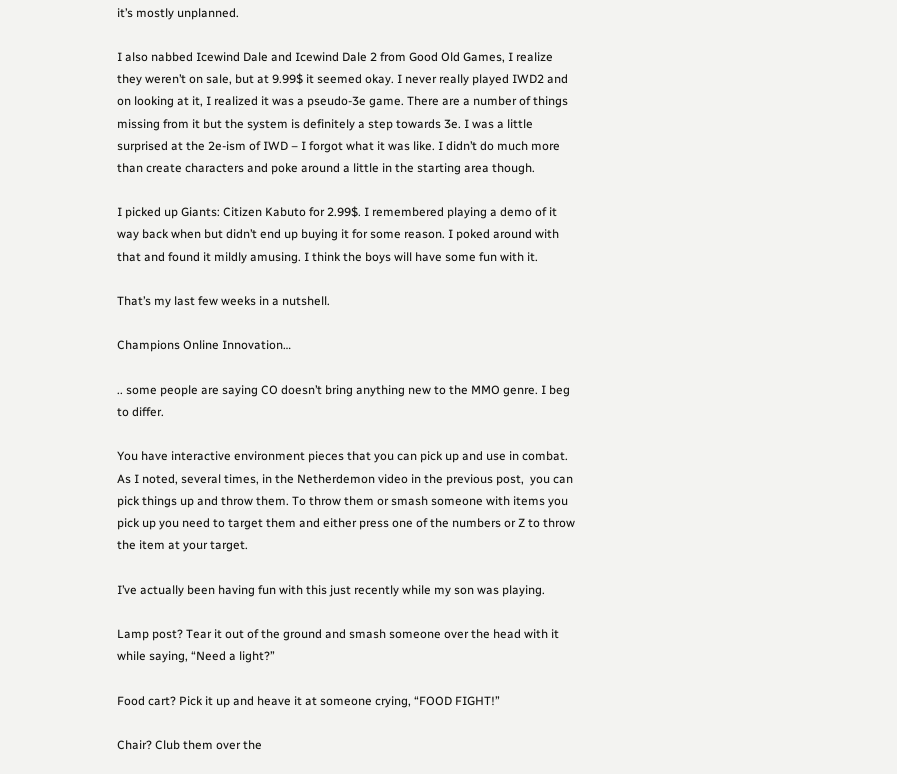it’s mostly unplanned.

I also nabbed Icewind Dale and Icewind Dale 2 from Good Old Games, I realize they weren’t on sale, but at 9.99$ it seemed okay. I never really played IWD2 and on looking at it, I realized it was a pseudo-3e game. There are a number of things missing from it but the system is definitely a step towards 3e. I was a little surprised at the 2e-ism of IWD – I forgot what it was like. I didn’t do much more than create characters and poke around a little in the starting area though.

I picked up Giants: Citizen Kabuto for 2.99$. I remembered playing a demo of it way back when but didn’t end up buying it for some reason. I poked around with that and found it mildly amusing. I think the boys will have some fun with it.

That’s my last few weeks in a nutshell.

Champions Online Innovation…

.. some people are saying CO doesn’t bring anything new to the MMO genre. I beg to differ.

You have interactive environment pieces that you can pick up and use in combat. As I noted, several times, in the Netherdemon video in the previous post,  you can pick things up and throw them. To throw them or smash someone with items you pick up you need to target them and either press one of the numbers or Z to throw the item at your target.

I’ve actually been having fun with this just recently while my son was playing.

Lamp post? Tear it out of the ground and smash someone over the head with it while saying, “Need a light?”

Food cart? Pick it up and heave it at someone crying, “FOOD FIGHT!”

Chair? Club them over the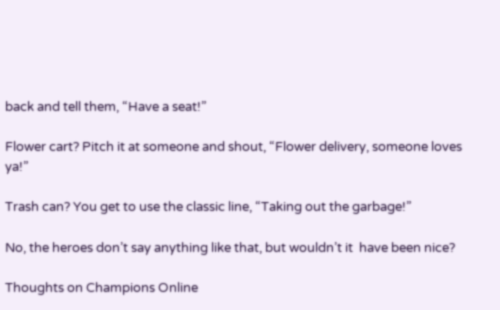back and tell them, “Have a seat!”

Flower cart? Pitch it at someone and shout, “Flower delivery, someone loves ya!”

Trash can? You get to use the classic line, “Taking out the garbage!”

No, the heroes don’t say anything like that, but wouldn’t it  have been nice?

Thoughts on Champions Online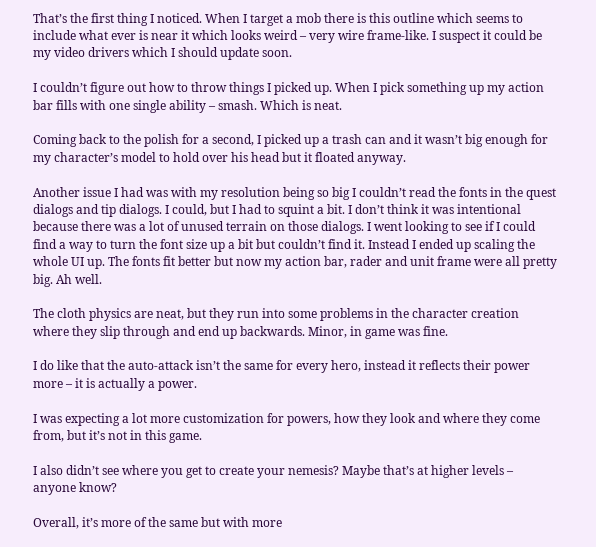That’s the first thing I noticed. When I target a mob there is this outline which seems to include what ever is near it which looks weird – very wire frame-like. I suspect it could be my video drivers which I should update soon.

I couldn’t figure out how to throw things I picked up. When I pick something up my action bar fills with one single ability – smash. Which is neat.

Coming back to the polish for a second, I picked up a trash can and it wasn’t big enough for my character’s model to hold over his head but it floated anyway.

Another issue I had was with my resolution being so big I couldn’t read the fonts in the quest dialogs and tip dialogs. I could, but I had to squint a bit. I don’t think it was intentional because there was a lot of unused terrain on those dialogs. I went looking to see if I could find a way to turn the font size up a bit but couldn’t find it. Instead I ended up scaling the whole UI up. The fonts fit better but now my action bar, rader and unit frame were all pretty big. Ah well.

The cloth physics are neat, but they run into some problems in the character creation where they slip through and end up backwards. Minor, in game was fine.

I do like that the auto-attack isn’t the same for every hero, instead it reflects their power more – it is actually a power.

I was expecting a lot more customization for powers, how they look and where they come from, but it’s not in this game.

I also didn’t see where you get to create your nemesis? Maybe that’s at higher levels – anyone know?

Overall, it’s more of the same but with more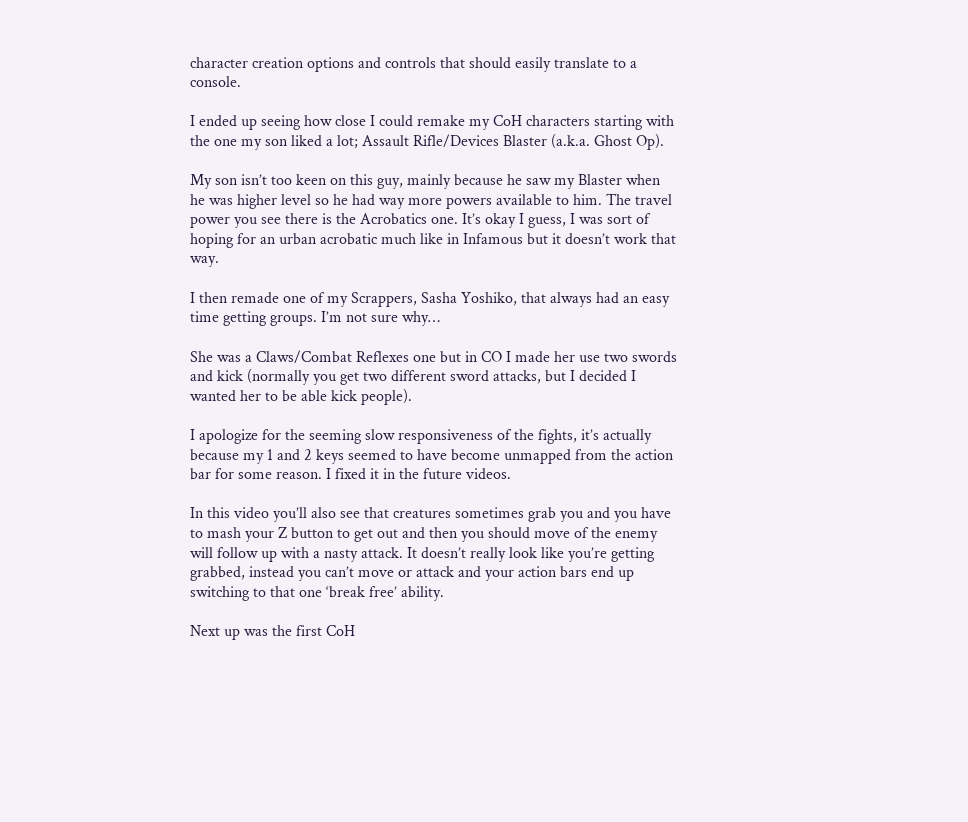character creation options and controls that should easily translate to a console.

I ended up seeing how close I could remake my CoH characters starting with the one my son liked a lot; Assault Rifle/Devices Blaster (a.k.a. Ghost Op).

My son isn’t too keen on this guy, mainly because he saw my Blaster when he was higher level so he had way more powers available to him. The travel power you see there is the Acrobatics one. It’s okay I guess, I was sort of hoping for an urban acrobatic much like in Infamous but it doesn’t work that way.

I then remade one of my Scrappers, Sasha Yoshiko, that always had an easy time getting groups. I’m not sure why…

She was a Claws/Combat Reflexes one but in CO I made her use two swords and kick (normally you get two different sword attacks, but I decided I wanted her to be able kick people).

I apologize for the seeming slow responsiveness of the fights, it’s actually because my 1 and 2 keys seemed to have become unmapped from the action bar for some reason. I fixed it in the future videos.

In this video you’ll also see that creatures sometimes grab you and you have to mash your Z button to get out and then you should move of the enemy will follow up with a nasty attack. It doesn’t really look like you’re getting grabbed, instead you can’t move or attack and your action bars end up switching to that one ‘break free’ ability.

Next up was the first CoH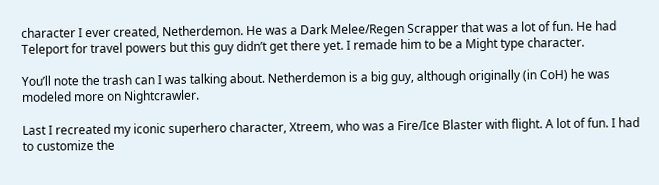character I ever created, Netherdemon. He was a Dark Melee/Regen Scrapper that was a lot of fun. He had Teleport for travel powers but this guy didn’t get there yet. I remade him to be a Might type character.

You’ll note the trash can I was talking about. Netherdemon is a big guy, although originally (in CoH) he was modeled more on Nightcrawler.

Last I recreated my iconic superhero character, Xtreem, who was a Fire/Ice Blaster with flight. A lot of fun. I had to customize the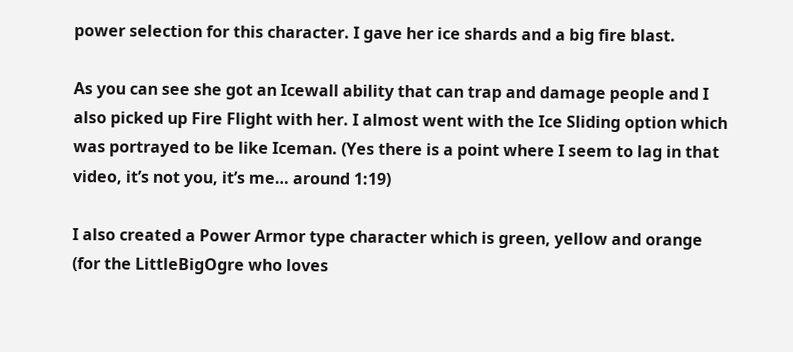power selection for this character. I gave her ice shards and a big fire blast.

As you can see she got an Icewall ability that can trap and damage people and I also picked up Fire Flight with her. I almost went with the Ice Sliding option which was portrayed to be like Iceman. (Yes there is a point where I seem to lag in that video, it’s not you, it’s me… around 1:19)

I also created a Power Armor type character which is green, yellow and orange (for the LittleBigOgre who loves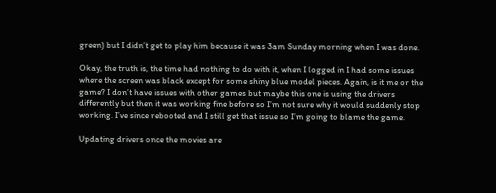green) but I didn’t get to play him because it was 3am Sunday morning when I was done.

Okay, the truth is, the time had nothing to do with it, when I logged in I had some issues where the screen was black except for some shiny blue model pieces. Again, is it me or the game? I don’t have issues with other games but maybe this one is using the drivers differently but then it was working fine before so I’m not sure why it would suddenly stop working. I’ve since rebooted and I still get that issue so I’m going to blame the game.

Updating drivers once the movies are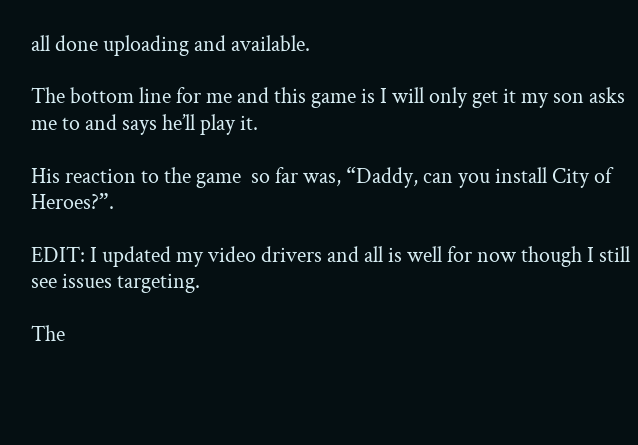all done uploading and available.

The bottom line for me and this game is I will only get it my son asks me to and says he’ll play it.

His reaction to the game  so far was, “Daddy, can you install City of Heroes?”.

EDIT: I updated my video drivers and all is well for now though I still see issues targeting.

The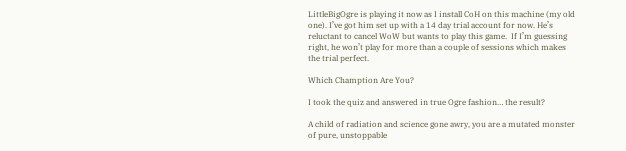LittleBigOgre is playing it now as I install CoH on this machine (my old one). I’ve got him set up with a 14 day trial account for now. He’s reluctant to cancel WoW but wants to play this game.  If I’m guessing right, he won’t play for more than a couple of sessions which makes the trial perfect.

Which Chamption Are You?

I took the quiz and answered in true Ogre fashion… the result?

A child of radiation and science gone awry, you are a mutated monster of pure, unstoppable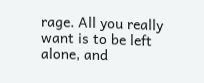rage. All you really want is to be left alone, and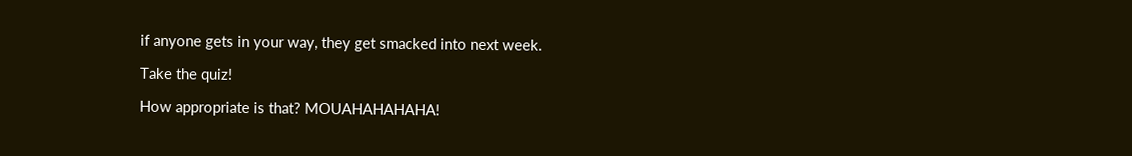if anyone gets in your way, they get smacked into next week.

Take the quiz!

How appropriate is that? MOUAHAHAHAHA!